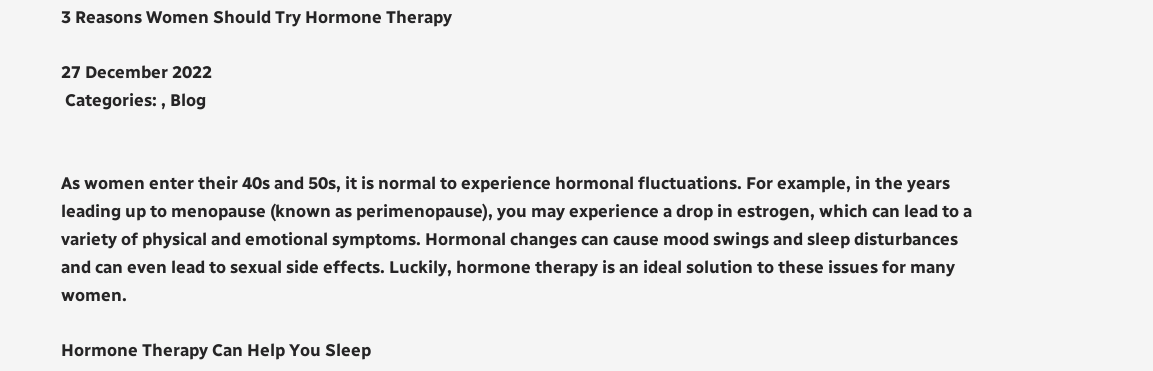3 Reasons Women Should Try Hormone Therapy

27 December 2022
 Categories: , Blog


As women enter their 40s and 50s, it is normal to experience hormonal fluctuations. For example, in the years leading up to menopause (known as perimenopause), you may experience a drop in estrogen, which can lead to a variety of physical and emotional symptoms. Hormonal changes can cause mood swings and sleep disturbances and can even lead to sexual side effects. Luckily, hormone therapy is an ideal solution to these issues for many women.

Hormone Therapy Can Help You Sleep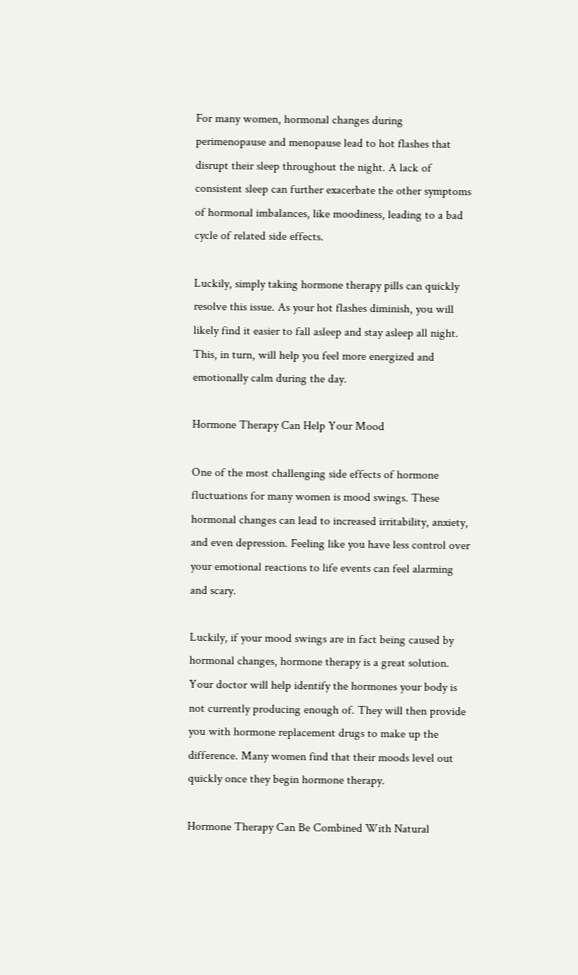For many women, hormonal changes during perimenopause and menopause lead to hot flashes that disrupt their sleep throughout the night. A lack of consistent sleep can further exacerbate the other symptoms of hormonal imbalances, like moodiness, leading to a bad cycle of related side effects.

Luckily, simply taking hormone therapy pills can quickly resolve this issue. As your hot flashes diminish, you will likely find it easier to fall asleep and stay asleep all night. This, in turn, will help you feel more energized and emotionally calm during the day.

Hormone Therapy Can Help Your Mood

One of the most challenging side effects of hormone fluctuations for many women is mood swings. These hormonal changes can lead to increased irritability, anxiety, and even depression. Feeling like you have less control over your emotional reactions to life events can feel alarming and scary.

Luckily, if your mood swings are in fact being caused by hormonal changes, hormone therapy is a great solution. Your doctor will help identify the hormones your body is not currently producing enough of. They will then provide you with hormone replacement drugs to make up the difference. Many women find that their moods level out quickly once they begin hormone therapy.

Hormone Therapy Can Be Combined With Natural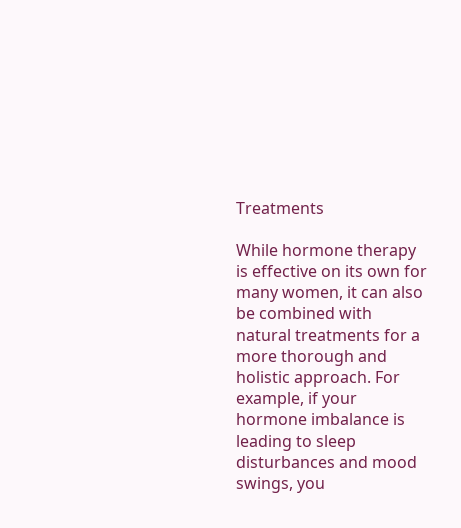Treatments

While hormone therapy is effective on its own for many women, it can also be combined with natural treatments for a more thorough and holistic approach. For example, if your hormone imbalance is leading to sleep disturbances and mood swings, you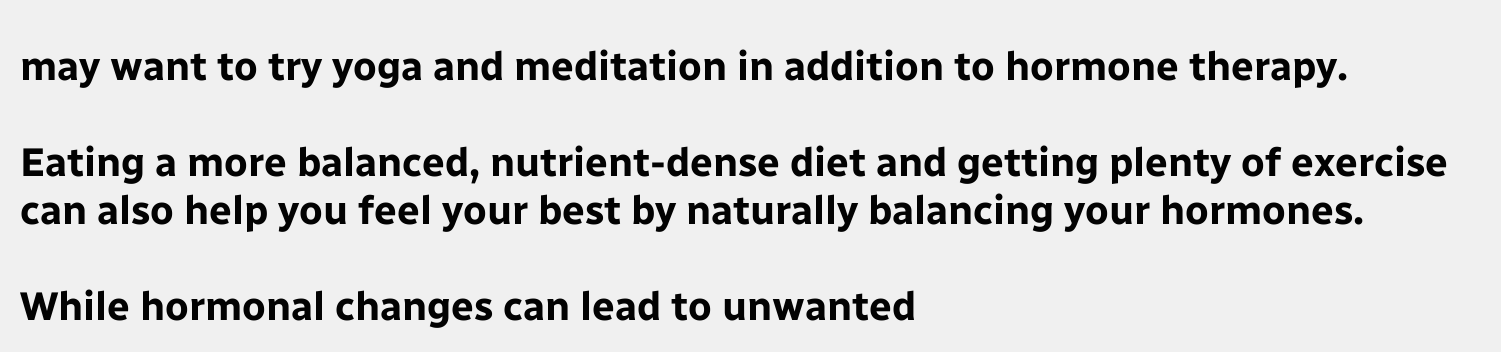may want to try yoga and meditation in addition to hormone therapy.

Eating a more balanced, nutrient-dense diet and getting plenty of exercise can also help you feel your best by naturally balancing your hormones.

While hormonal changes can lead to unwanted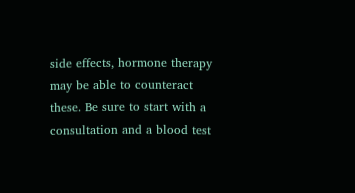side effects, hormone therapy may be able to counteract these. Be sure to start with a consultation and a blood test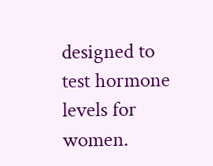designed to test hormone levels for women.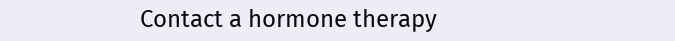Contact a hormone therapy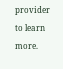provider to learn more.